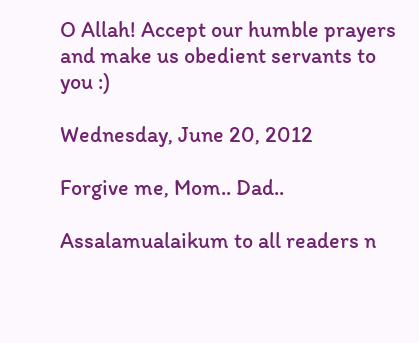O Allah! Accept our humble prayers and make us obedient servants to you :)

Wednesday, June 20, 2012

Forgive me, Mom.. Dad..

Assalamualaikum to all readers n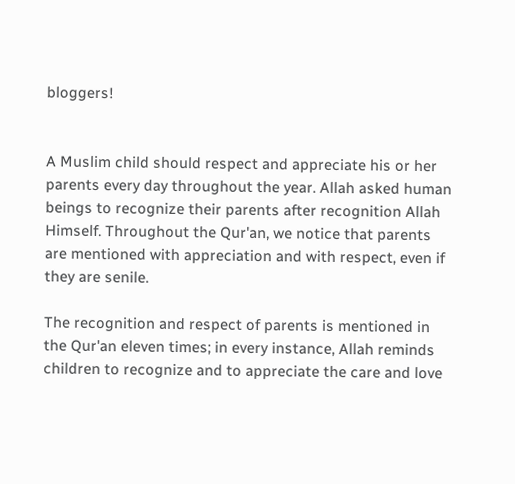bloggers!


A Muslim child should respect and appreciate his or her parents every day throughout the year. Allah asked human beings to recognize their parents after recognition Allah Himself. Throughout the Qur'an, we notice that parents are mentioned with appreciation and with respect, even if they are senile.

The recognition and respect of parents is mentioned in the Qur'an eleven times; in every instance, Allah reminds children to recognize and to appreciate the care and love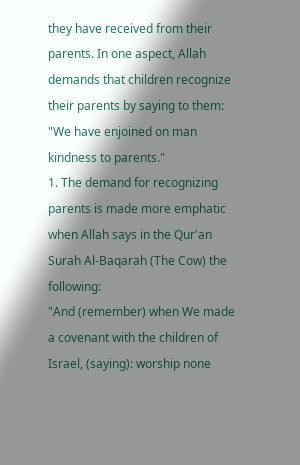they have received from their parents. In one aspect, Allah demands that children recognize their parents by saying to them:
"We have enjoined on man kindness to parents."
1. The demand for recognizing parents is made more emphatic when Allah says in the Qur'an Surah Al-Baqarah (The Cow) the following:
"And (remember) when We made a covenant with the children of Israel, (saying): worship none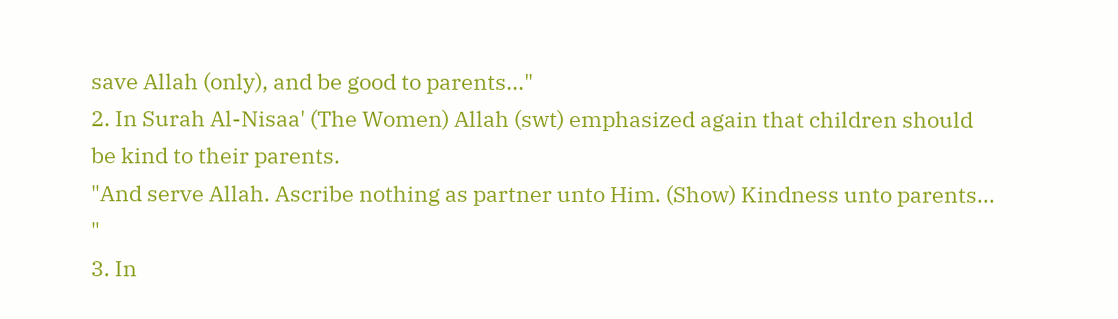save Allah (only), and be good to parents..."
2. In Surah Al-Nisaa' (The Women) Allah (swt) emphasized again that children should be kind to their parents.
"And serve Allah. Ascribe nothing as partner unto Him. (Show) Kindness unto parents... "
3. In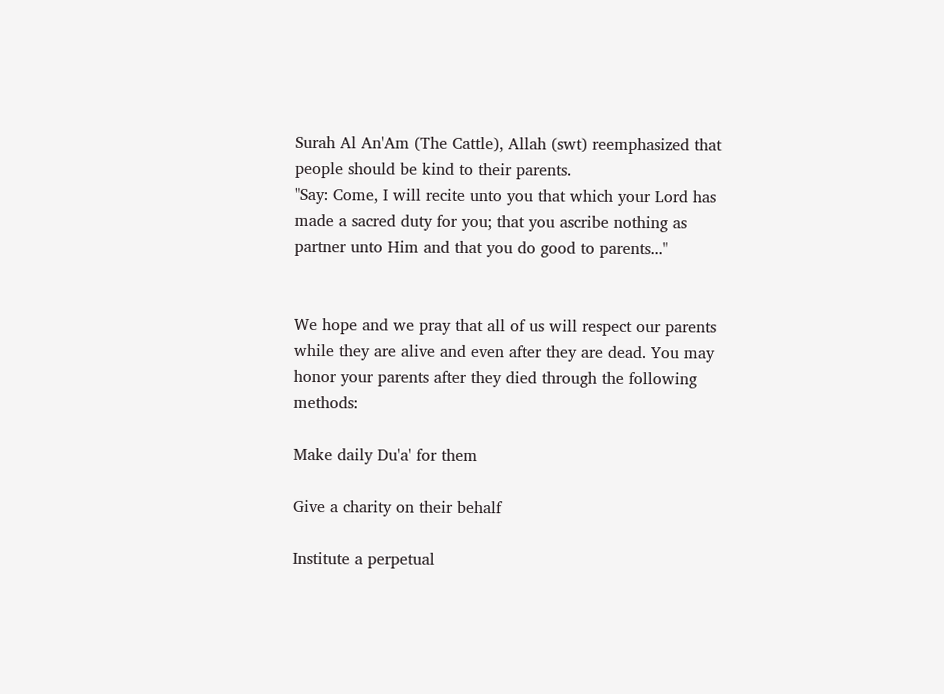Surah Al An'Am (The Cattle), Allah (swt) reemphasized that people should be kind to their parents.
"Say: Come, I will recite unto you that which your Lord has made a sacred duty for you; that you ascribe nothing as partner unto Him and that you do good to parents..."


We hope and we pray that all of us will respect our parents while they are alive and even after they are dead. You may honor your parents after they died through the following methods:

Make daily Du'a' for them

Give a charity on their behalf

Institute a perpetual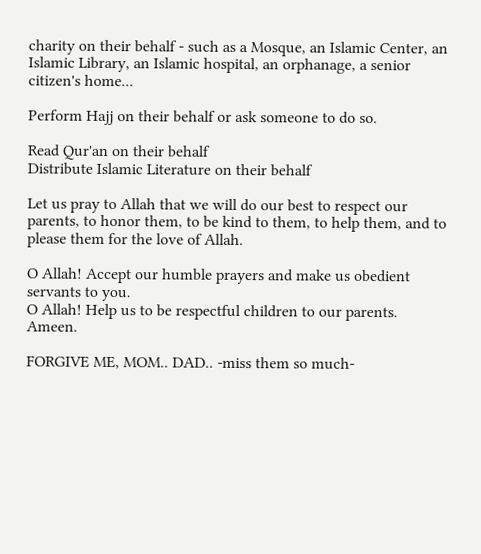charity on their behalf - such as a Mosque, an Islamic Center, an Islamic Library, an Islamic hospital, an orphanage, a senior citizen's home...

Perform Hajj on their behalf or ask someone to do so.

Read Qur'an on their behalf
Distribute Islamic Literature on their behalf

Let us pray to Allah that we will do our best to respect our parents, to honor them, to be kind to them, to help them, and to please them for the love of Allah.

O Allah! Accept our humble prayers and make us obedient servants to you.
O Allah! Help us to be respectful children to our parents. Ameen.

FORGIVE ME, MOM.. DAD.. -miss them so much-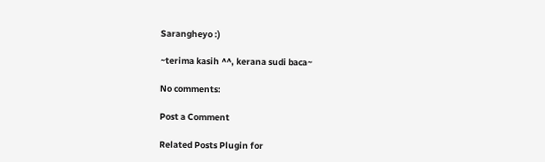Sarangheyo :)

~terima kasih ^^, kerana sudi baca~

No comments:

Post a Comment

Related Posts Plugin for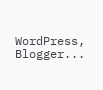WordPress, Blogger...